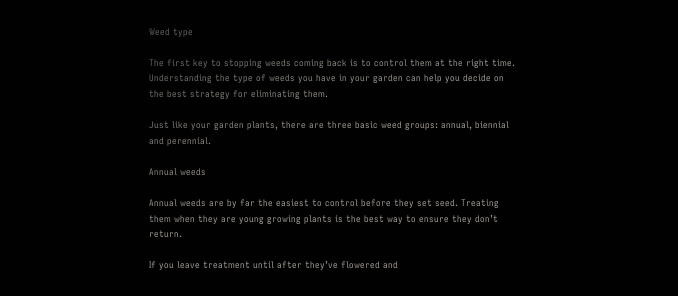Weed type

The first key to stopping weeds coming back is to control them at the right time. Understanding the type of weeds you have in your garden can help you decide on the best strategy for eliminating them.

Just like your garden plants, there are three basic weed groups: annual, biennial and perennial.

Annual weeds

Annual weeds are by far the easiest to control before they set seed. Treating them when they are young growing plants is the best way to ensure they don’t return.

If you leave treatment until after they’ve flowered and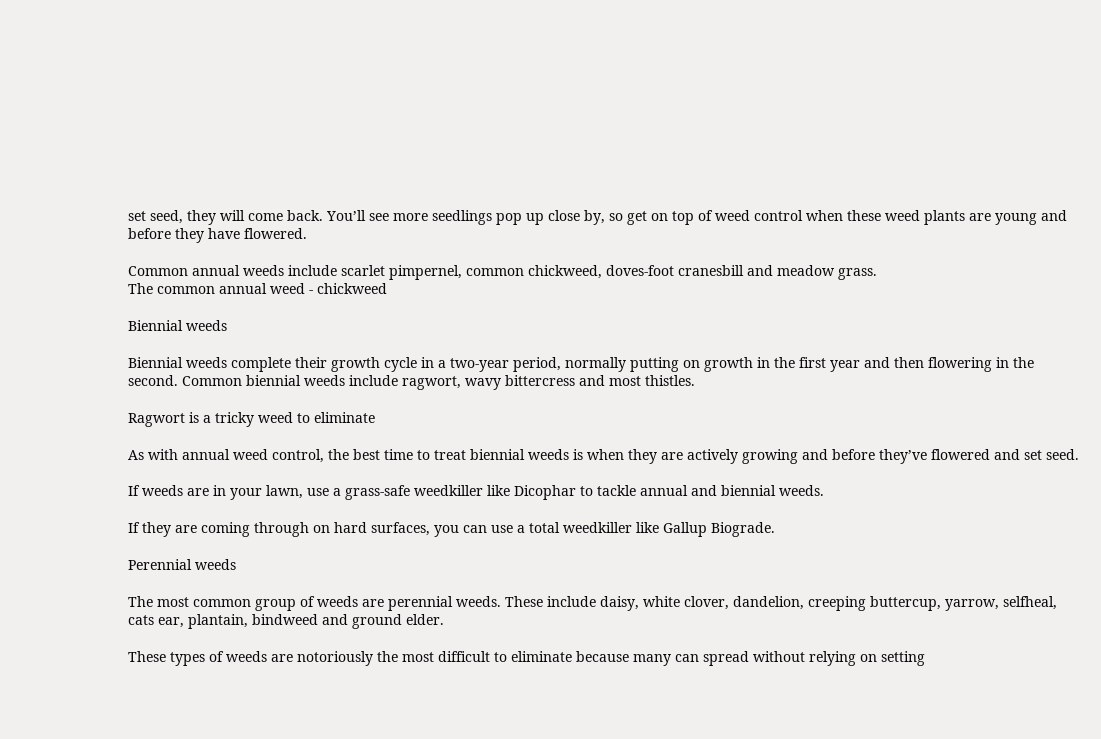set seed, they will come back. You’ll see more seedlings pop up close by, so get on top of weed control when these weed plants are young and before they have flowered.

Common annual weeds include scarlet pimpernel, common chickweed, doves-foot cranesbill and meadow grass.
The common annual weed - chickweed

Biennial weeds

Biennial weeds complete their growth cycle in a two-year period, normally putting on growth in the first year and then flowering in the second. Common biennial weeds include ragwort, wavy bittercress and most thistles.

Ragwort is a tricky weed to eliminate

As with annual weed control, the best time to treat biennial weeds is when they are actively growing and before they’ve flowered and set seed.

If weeds are in your lawn, use a grass-safe weedkiller like Dicophar to tackle annual and biennial weeds.

If they are coming through on hard surfaces, you can use a total weedkiller like Gallup Biograde.

Perennial weeds

The most common group of weeds are perennial weeds. These include daisy, white clover, dandelion, creeping buttercup, yarrow, selfheal, cats ear, plantain, bindweed and ground elder.

These types of weeds are notoriously the most difficult to eliminate because many can spread without relying on setting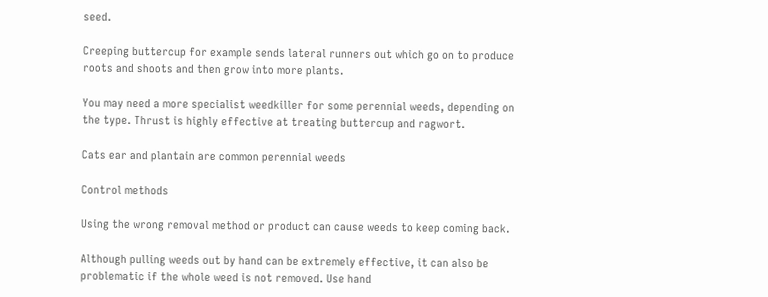seed.

Creeping buttercup for example sends lateral runners out which go on to produce roots and shoots and then grow into more plants.

You may need a more specialist weedkiller for some perennial weeds, depending on the type. Thrust is highly effective at treating buttercup and ragwort.

Cats ear and plantain are common perennial weeds

Control methods

Using the wrong removal method or product can cause weeds to keep coming back.

Although pulling weeds out by hand can be extremely effective, it can also be problematic if the whole weed is not removed. Use hand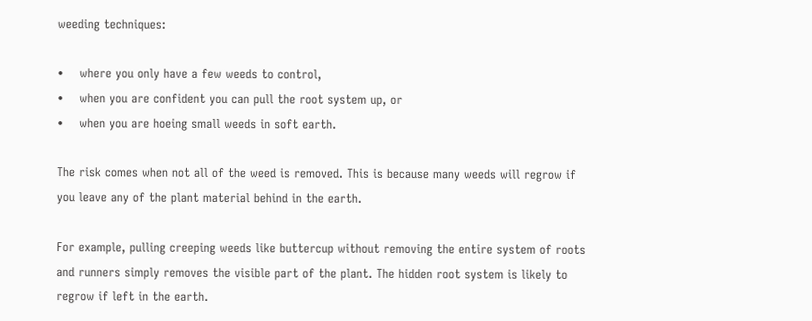weeding techniques:

•    where you only have a few weeds to control,
•    when you are confident you can pull the root system up, or
•    when you are hoeing small weeds in soft earth.

The risk comes when not all of the weed is removed. This is because many weeds will regrow if you leave any of the plant material behind in the earth.

For example, pulling creeping weeds like buttercup without removing the entire system of roots and runners simply removes the visible part of the plant. The hidden root system is likely to regrow if left in the earth.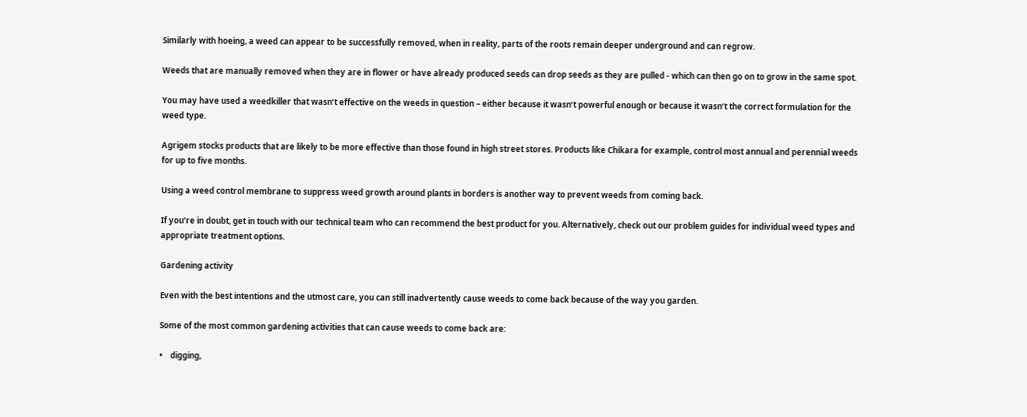Similarly with hoeing, a weed can appear to be successfully removed, when in reality, parts of the roots remain deeper underground and can regrow.

Weeds that are manually removed when they are in flower or have already produced seeds can drop seeds as they are pulled - which can then go on to grow in the same spot.

You may have used a weedkiller that wasn’t effective on the weeds in question – either because it wasn’t powerful enough or because it wasn’t the correct formulation for the weed type.

Agrigem stocks products that are likely to be more effective than those found in high street stores. Products like Chikara for example, control most annual and perennial weeds for up to five months.

Using a weed control membrane to suppress weed growth around plants in borders is another way to prevent weeds from coming back.

If you’re in doubt, get in touch with our technical team who can recommend the best product for you. Alternatively, check out our problem guides for individual weed types and appropriate treatment options.

Gardening activity

Even with the best intentions and the utmost care, you can still inadvertently cause weeds to come back because of the way you garden.

Some of the most common gardening activities that can cause weeds to come back are:

•    digging,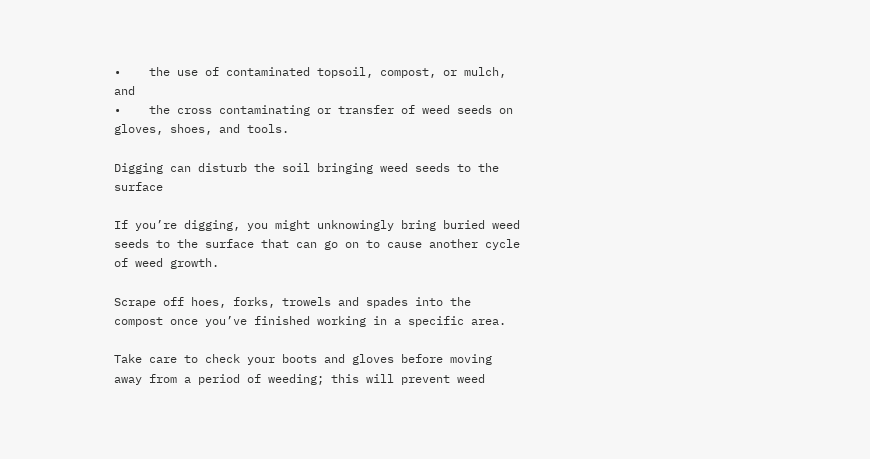•    the use of contaminated topsoil, compost, or mulch, and
•    the cross contaminating or transfer of weed seeds on gloves, shoes, and tools.

Digging can disturb the soil bringing weed seeds to the surface

If you’re digging, you might unknowingly bring buried weed seeds to the surface that can go on to cause another cycle of weed growth.

Scrape off hoes, forks, trowels and spades into the compost once you’ve finished working in a specific area.

Take care to check your boots and gloves before moving away from a period of weeding; this will prevent weed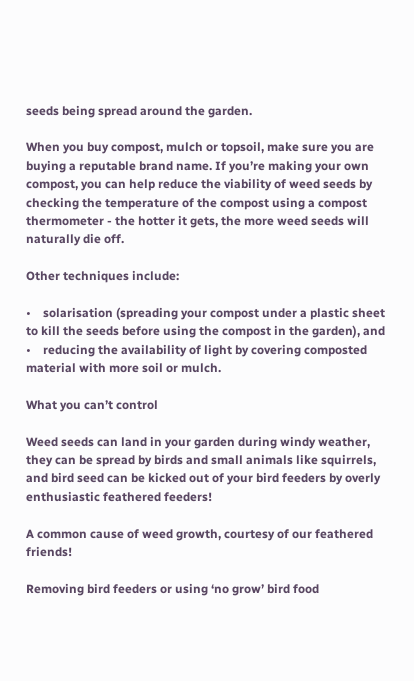seeds being spread around the garden.

When you buy compost, mulch or topsoil, make sure you are buying a reputable brand name. If you’re making your own compost, you can help reduce the viability of weed seeds by checking the temperature of the compost using a compost thermometer - the hotter it gets, the more weed seeds will naturally die off.

Other techniques include:

•    solarisation (spreading your compost under a plastic sheet to kill the seeds before using the compost in the garden), and
•    reducing the availability of light by covering composted material with more soil or mulch.

What you can’t control

Weed seeds can land in your garden during windy weather, they can be spread by birds and small animals like squirrels, and bird seed can be kicked out of your bird feeders by overly enthusiastic feathered feeders!

A common cause of weed growth, courtesy of our feathered friends!

Removing bird feeders or using ‘no grow’ bird food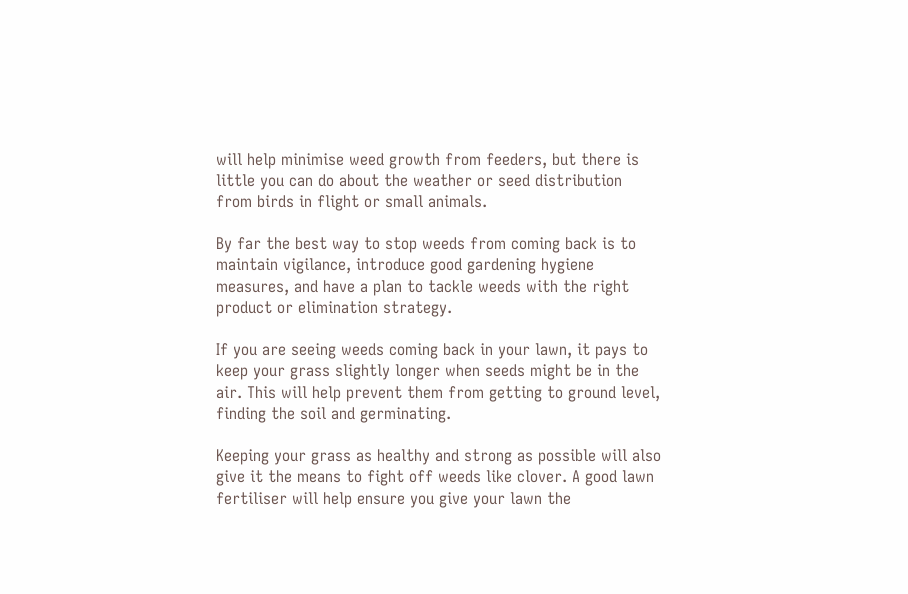will help minimise weed growth from feeders, but there is little you can do about the weather or seed distribution from birds in flight or small animals.

By far the best way to stop weeds from coming back is to maintain vigilance, introduce good gardening hygiene measures, and have a plan to tackle weeds with the right product or elimination strategy.

If you are seeing weeds coming back in your lawn, it pays to keep your grass slightly longer when seeds might be in the air. This will help prevent them from getting to ground level, finding the soil and germinating.

Keeping your grass as healthy and strong as possible will also give it the means to fight off weeds like clover. A good lawn fertiliser will help ensure you give your lawn the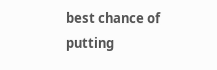best chance of putting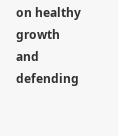on healthy growth and defending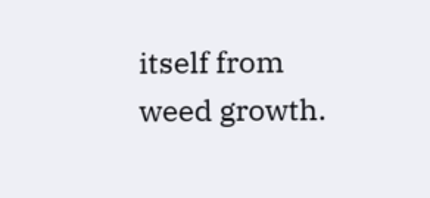itself from weed growth.